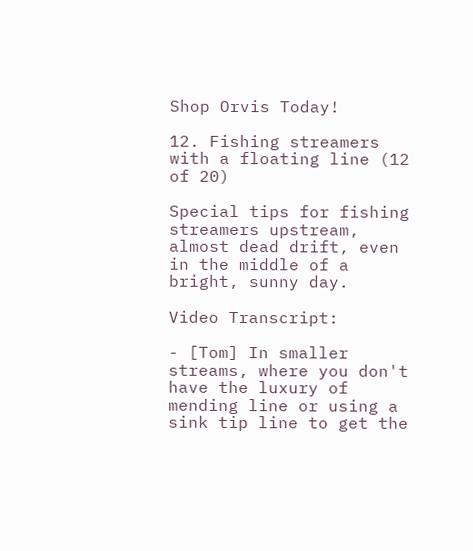Shop Orvis Today!

12. Fishing streamers with a floating line (12 of 20)

Special tips for fishing streamers upstream, almost dead drift, even in the middle of a bright, sunny day.

Video Transcript:

- [Tom] In smaller streams, where you don't have the luxury of mending line or using a sink tip line to get the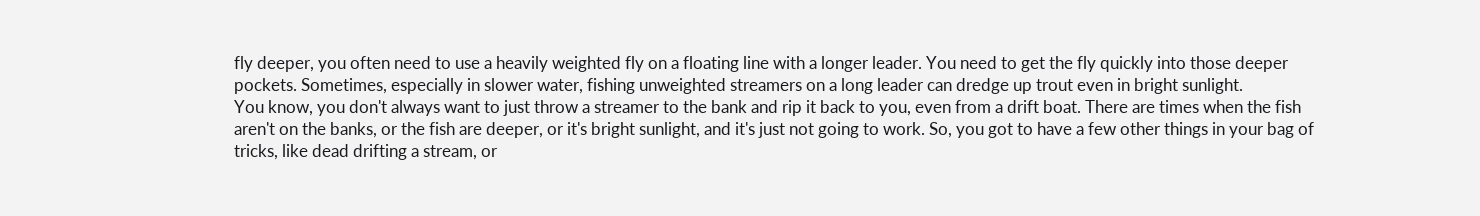fly deeper, you often need to use a heavily weighted fly on a floating line with a longer leader. You need to get the fly quickly into those deeper pockets. Sometimes, especially in slower water, fishing unweighted streamers on a long leader can dredge up trout even in bright sunlight.
You know, you don't always want to just throw a streamer to the bank and rip it back to you, even from a drift boat. There are times when the fish aren't on the banks, or the fish are deeper, or it's bright sunlight, and it's just not going to work. So, you got to have a few other things in your bag of tricks, like dead drifting a stream, or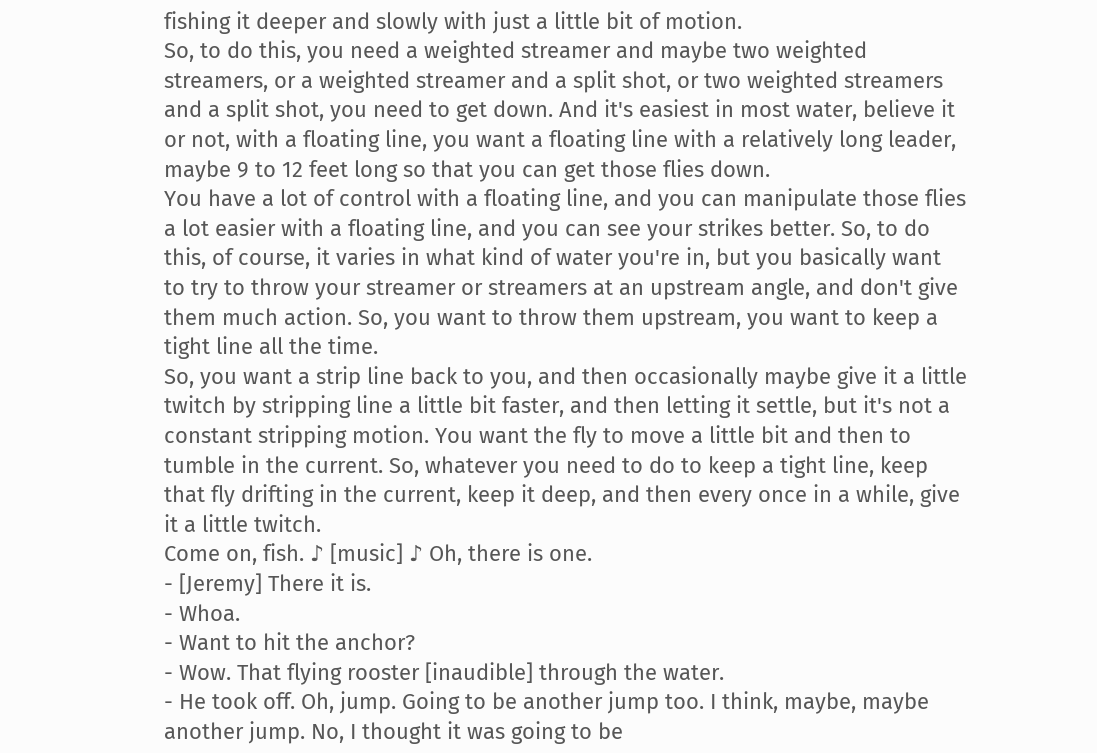fishing it deeper and slowly with just a little bit of motion.
So, to do this, you need a weighted streamer and maybe two weighted streamers, or a weighted streamer and a split shot, or two weighted streamers and a split shot, you need to get down. And it's easiest in most water, believe it or not, with a floating line, you want a floating line with a relatively long leader, maybe 9 to 12 feet long so that you can get those flies down.
You have a lot of control with a floating line, and you can manipulate those flies a lot easier with a floating line, and you can see your strikes better. So, to do this, of course, it varies in what kind of water you're in, but you basically want to try to throw your streamer or streamers at an upstream angle, and don't give them much action. So, you want to throw them upstream, you want to keep a tight line all the time.
So, you want a strip line back to you, and then occasionally maybe give it a little twitch by stripping line a little bit faster, and then letting it settle, but it's not a constant stripping motion. You want the fly to move a little bit and then to tumble in the current. So, whatever you need to do to keep a tight line, keep that fly drifting in the current, keep it deep, and then every once in a while, give it a little twitch.
Come on, fish. ♪ [music] ♪ Oh, there is one.
- [Jeremy] There it is.
- Whoa.
- Want to hit the anchor?
- Wow. That flying rooster [inaudible] through the water.
- He took off. Oh, jump. Going to be another jump too. I think, maybe, maybe another jump. No, I thought it was going to be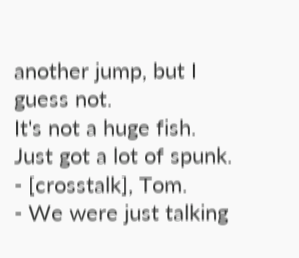another jump, but I guess not.
It's not a huge fish. Just got a lot of spunk.
- [crosstalk], Tom.
- We were just talking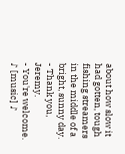about how slow it had gotten, tough fishing streamers in the middle of a bright, sunny day.
- Thank you, Jeremy.
- You're welcome. ♪ [music] ♪